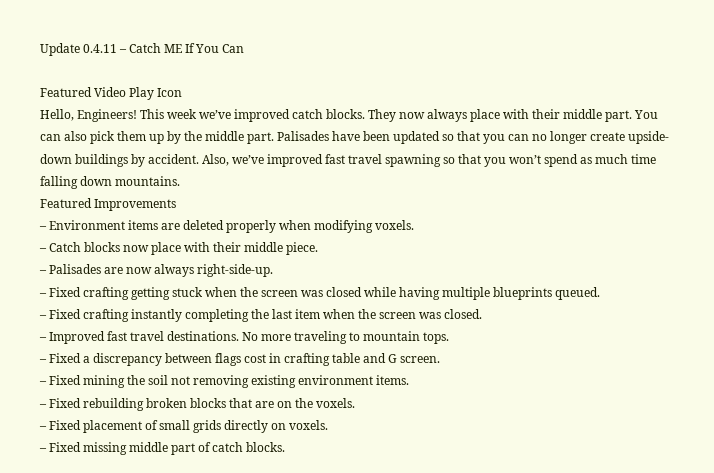Update 0.4.11 – Catch ME If You Can

Featured Video Play Icon
Hello, Engineers! This week we’ve improved catch blocks. They now always place with their middle part. You can also pick them up by the middle part. Palisades have been updated so that you can no longer create upside-down buildings by accident. Also, we’ve improved fast travel spawning so that you won’t spend as much time falling down mountains.
Featured Improvements
– Environment items are deleted properly when modifying voxels.
– Catch blocks now place with their middle piece.
– Palisades are now always right-side-up.
– Fixed crafting getting stuck when the screen was closed while having multiple blueprints queued.
– Fixed crafting instantly completing the last item when the screen was closed.
– Improved fast travel destinations. No more traveling to mountain tops.
– Fixed a discrepancy between flags cost in crafting table and G screen.
– Fixed mining the soil not removing existing environment items.
– Fixed rebuilding broken blocks that are on the voxels.
– Fixed placement of small grids directly on voxels.
– Fixed missing middle part of catch blocks.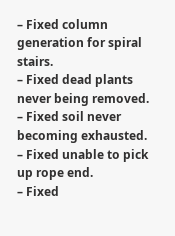– Fixed column generation for spiral stairs.
– Fixed dead plants never being removed.
– Fixed soil never becoming exhausted.
– Fixed unable to pick up rope end.
– Fixed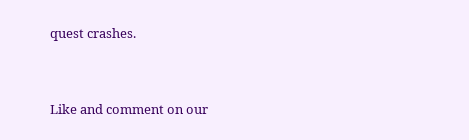quest crashes.


Like and comment on our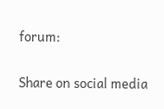forum:

Share on social media